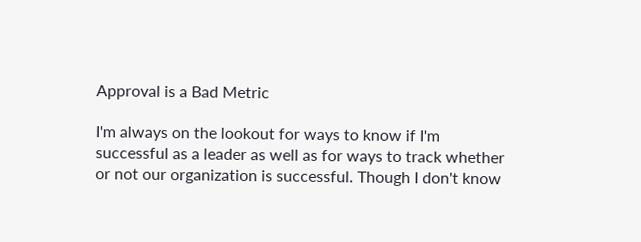Approval is a Bad Metric

I'm always on the lookout for ways to know if I'm successful as a leader as well as for ways to track whether or not our organization is successful. Though I don't know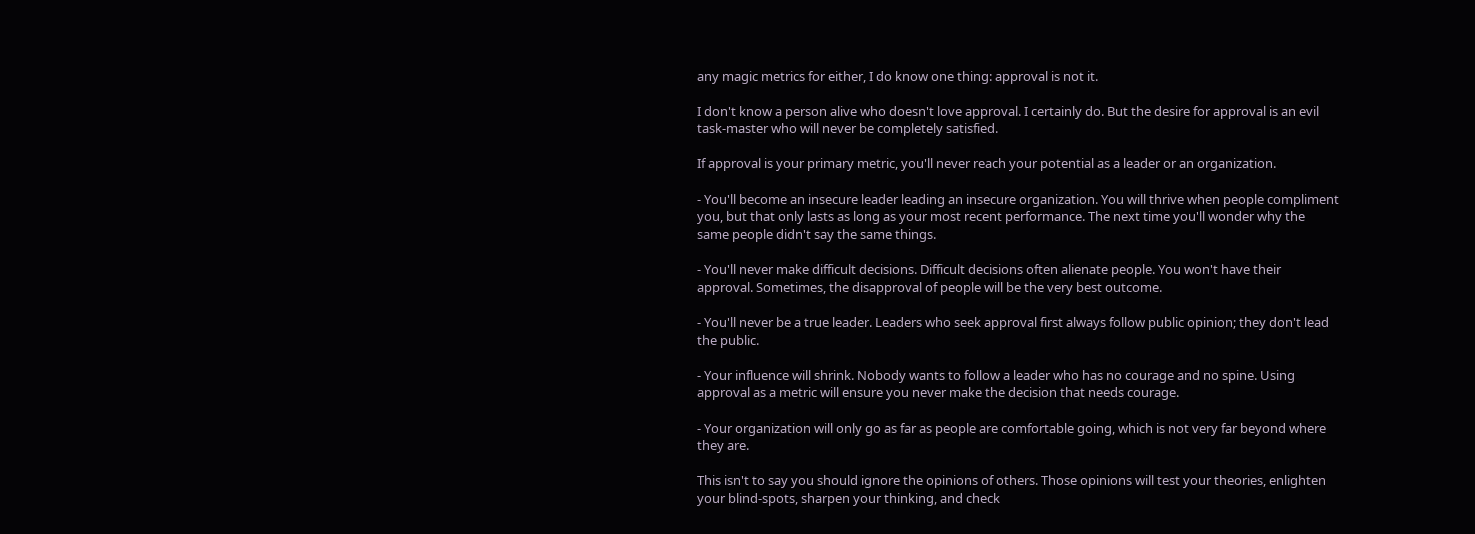any magic metrics for either, I do know one thing: approval is not it.

I don't know a person alive who doesn't love approval. I certainly do. But the desire for approval is an evil task-master who will never be completely satisfied.

If approval is your primary metric, you'll never reach your potential as a leader or an organization.

- You'll become an insecure leader leading an insecure organization. You will thrive when people compliment you, but that only lasts as long as your most recent performance. The next time you'll wonder why the same people didn't say the same things.

- You'll never make difficult decisions. Difficult decisions often alienate people. You won't have their approval. Sometimes, the disapproval of people will be the very best outcome.

- You'll never be a true leader. Leaders who seek approval first always follow public opinion; they don't lead the public.

- Your influence will shrink. Nobody wants to follow a leader who has no courage and no spine. Using approval as a metric will ensure you never make the decision that needs courage.

- Your organization will only go as far as people are comfortable going, which is not very far beyond where they are.

This isn't to say you should ignore the opinions of others. Those opinions will test your theories, enlighten your blind-spots, sharpen your thinking, and check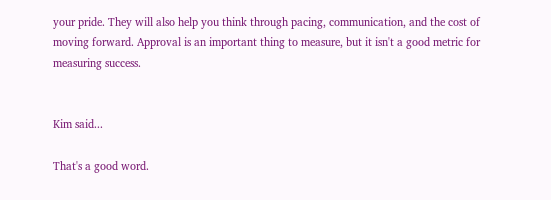your pride. They will also help you think through pacing, communication, and the cost of moving forward. Approval is an important thing to measure, but it isn't a good metric for measuring success.


Kim said...

That's a good word.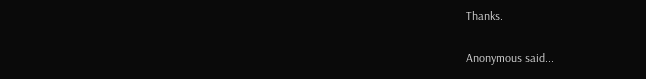Thanks.

Anonymous said...